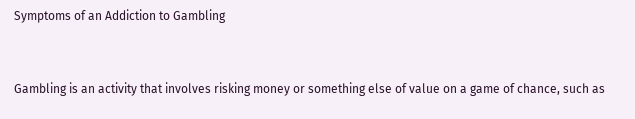Symptoms of an Addiction to Gambling


Gambling is an activity that involves risking money or something else of value on a game of chance, such as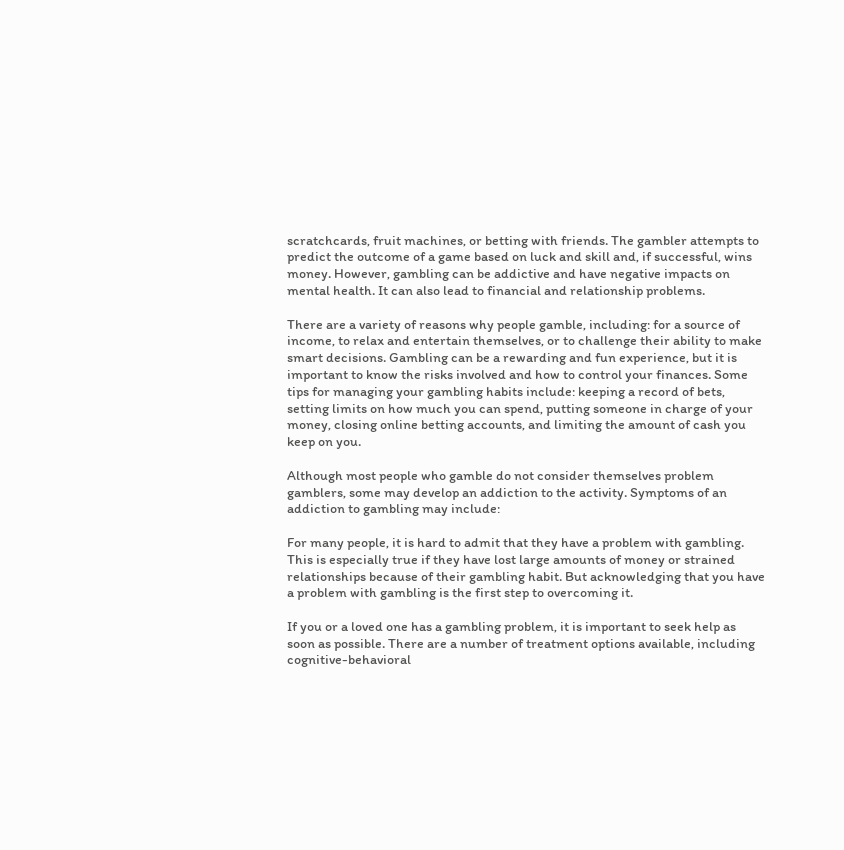scratchcards, fruit machines, or betting with friends. The gambler attempts to predict the outcome of a game based on luck and skill and, if successful, wins money. However, gambling can be addictive and have negative impacts on mental health. It can also lead to financial and relationship problems.

There are a variety of reasons why people gamble, including: for a source of income, to relax and entertain themselves, or to challenge their ability to make smart decisions. Gambling can be a rewarding and fun experience, but it is important to know the risks involved and how to control your finances. Some tips for managing your gambling habits include: keeping a record of bets, setting limits on how much you can spend, putting someone in charge of your money, closing online betting accounts, and limiting the amount of cash you keep on you.

Although most people who gamble do not consider themselves problem gamblers, some may develop an addiction to the activity. Symptoms of an addiction to gambling may include:

For many people, it is hard to admit that they have a problem with gambling. This is especially true if they have lost large amounts of money or strained relationships because of their gambling habit. But acknowledging that you have a problem with gambling is the first step to overcoming it.

If you or a loved one has a gambling problem, it is important to seek help as soon as possible. There are a number of treatment options available, including cognitive-behavioral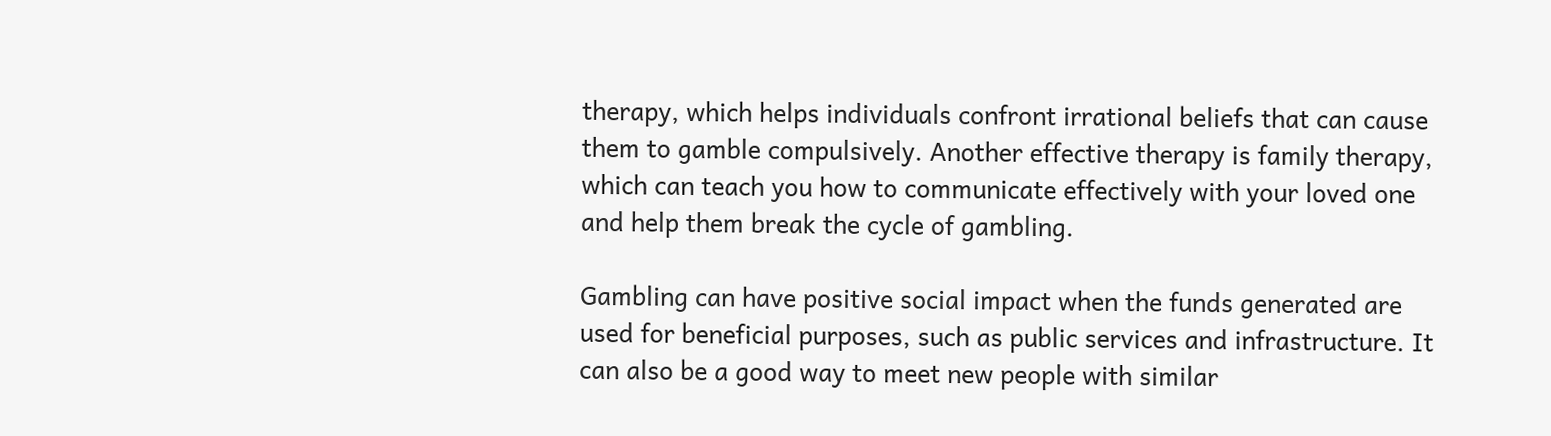therapy, which helps individuals confront irrational beliefs that can cause them to gamble compulsively. Another effective therapy is family therapy, which can teach you how to communicate effectively with your loved one and help them break the cycle of gambling.

Gambling can have positive social impact when the funds generated are used for beneficial purposes, such as public services and infrastructure. It can also be a good way to meet new people with similar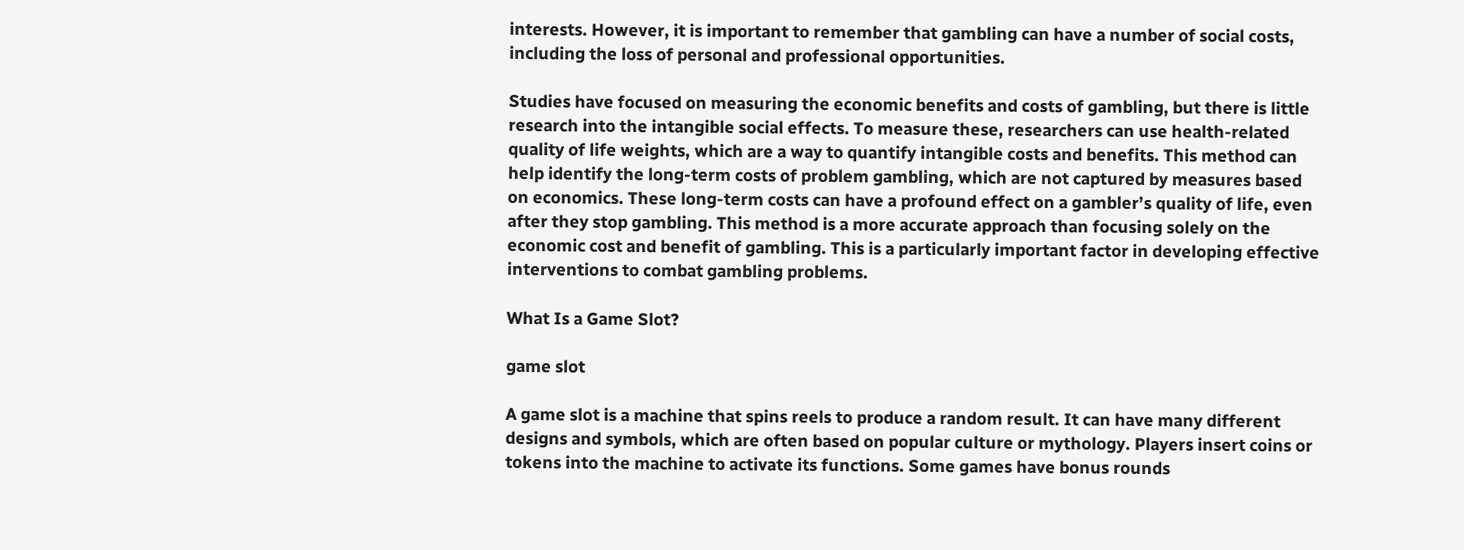interests. However, it is important to remember that gambling can have a number of social costs, including the loss of personal and professional opportunities.

Studies have focused on measuring the economic benefits and costs of gambling, but there is little research into the intangible social effects. To measure these, researchers can use health-related quality of life weights, which are a way to quantify intangible costs and benefits. This method can help identify the long-term costs of problem gambling, which are not captured by measures based on economics. These long-term costs can have a profound effect on a gambler’s quality of life, even after they stop gambling. This method is a more accurate approach than focusing solely on the economic cost and benefit of gambling. This is a particularly important factor in developing effective interventions to combat gambling problems.

What Is a Game Slot?

game slot

A game slot is a machine that spins reels to produce a random result. It can have many different designs and symbols, which are often based on popular culture or mythology. Players insert coins or tokens into the machine to activate its functions. Some games have bonus rounds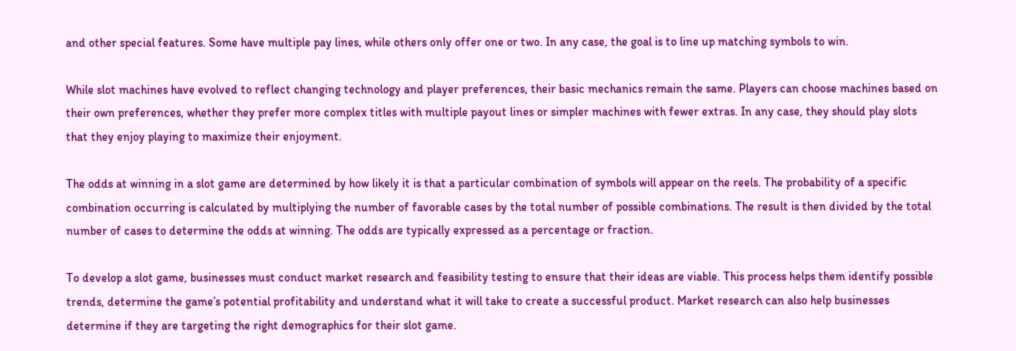and other special features. Some have multiple pay lines, while others only offer one or two. In any case, the goal is to line up matching symbols to win.

While slot machines have evolved to reflect changing technology and player preferences, their basic mechanics remain the same. Players can choose machines based on their own preferences, whether they prefer more complex titles with multiple payout lines or simpler machines with fewer extras. In any case, they should play slots that they enjoy playing to maximize their enjoyment.

The odds at winning in a slot game are determined by how likely it is that a particular combination of symbols will appear on the reels. The probability of a specific combination occurring is calculated by multiplying the number of favorable cases by the total number of possible combinations. The result is then divided by the total number of cases to determine the odds at winning. The odds are typically expressed as a percentage or fraction.

To develop a slot game, businesses must conduct market research and feasibility testing to ensure that their ideas are viable. This process helps them identify possible trends, determine the game’s potential profitability and understand what it will take to create a successful product. Market research can also help businesses determine if they are targeting the right demographics for their slot game.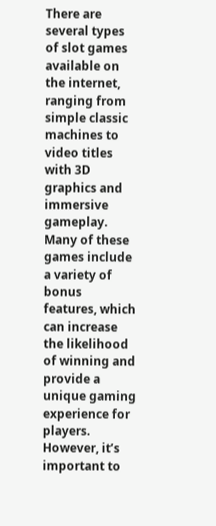There are several types of slot games available on the internet, ranging from simple classic machines to video titles with 3D graphics and immersive gameplay. Many of these games include a variety of bonus features, which can increase the likelihood of winning and provide a unique gaming experience for players. However, it’s important to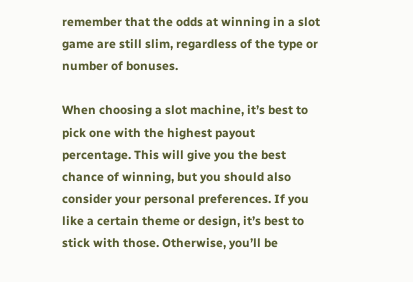remember that the odds at winning in a slot game are still slim, regardless of the type or number of bonuses.

When choosing a slot machine, it’s best to pick one with the highest payout percentage. This will give you the best chance of winning, but you should also consider your personal preferences. If you like a certain theme or design, it’s best to stick with those. Otherwise, you’ll be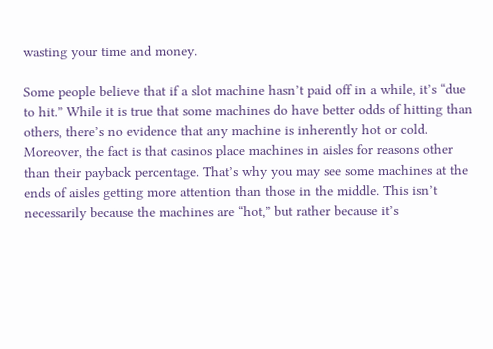wasting your time and money.

Some people believe that if a slot machine hasn’t paid off in a while, it’s “due to hit.” While it is true that some machines do have better odds of hitting than others, there’s no evidence that any machine is inherently hot or cold. Moreover, the fact is that casinos place machines in aisles for reasons other than their payback percentage. That’s why you may see some machines at the ends of aisles getting more attention than those in the middle. This isn’t necessarily because the machines are “hot,” but rather because it’s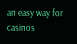an easy way for casinos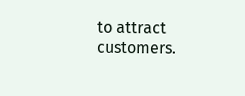to attract customers.